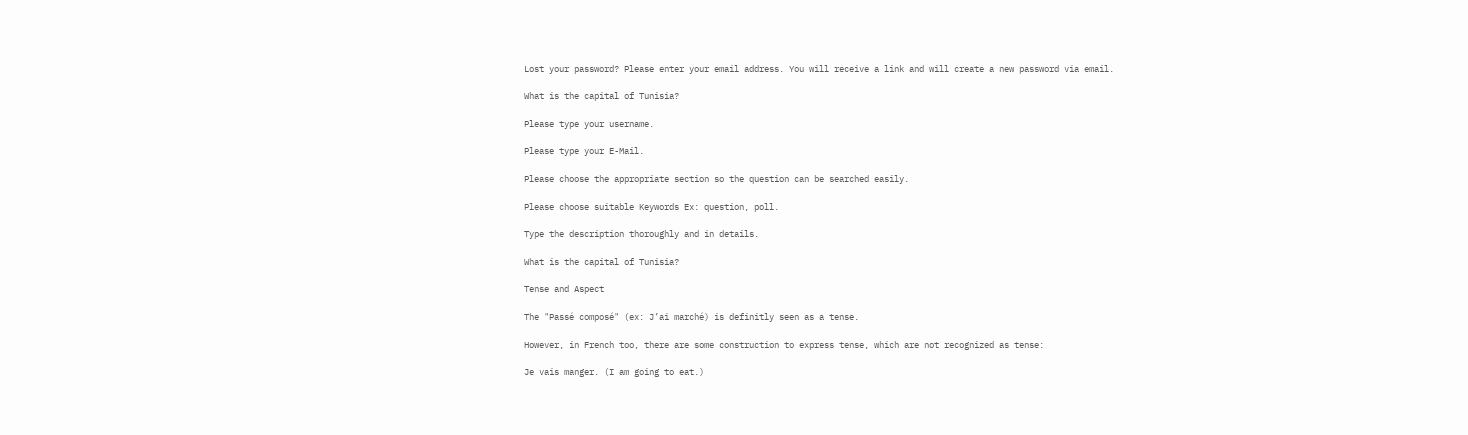Lost your password? Please enter your email address. You will receive a link and will create a new password via email.

What is the capital of Tunisia?

Please type your username.

Please type your E-Mail.

Please choose the appropriate section so the question can be searched easily.

Please choose suitable Keywords Ex: question, poll.

Type the description thoroughly and in details.

What is the capital of Tunisia?

Tense and Aspect

The "Passé composé" (ex: J’ai marché) is definitly seen as a tense.

However, in French too, there are some construction to express tense, which are not recognized as tense:

Je vais manger. (I am going to eat.)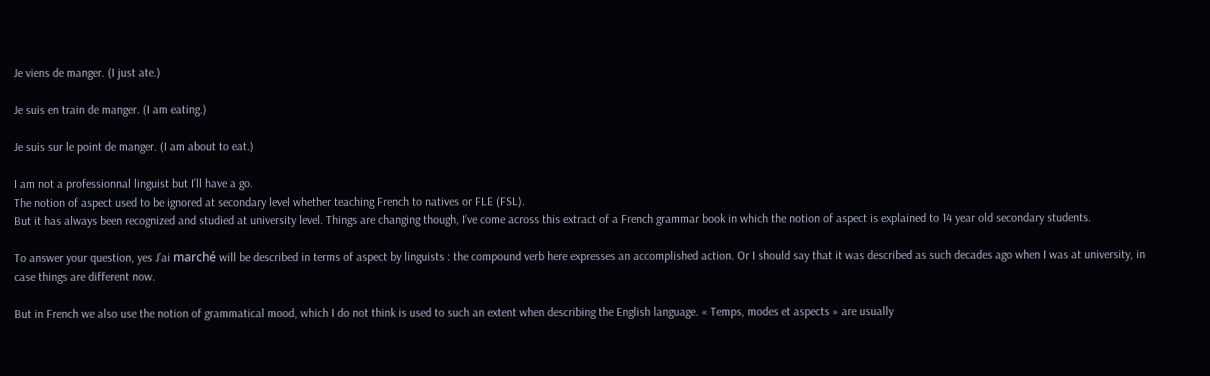Je viens de manger. (I just ate.)

Je suis en train de manger. (I am eating.)

Je suis sur le point de manger. (I am about to eat.)

I am not a professionnal linguist but I’ll have a go.
The notion of aspect used to be ignored at secondary level whether teaching French to natives or FLE (FSL).
But it has always been recognized and studied at university level. Things are changing though, I’ve come across this extract of a French grammar book in which the notion of aspect is explained to 14 year old secondary students.

To answer your question, yes J’ai marché will be described in terms of aspect by linguists : the compound verb here expresses an accomplished action. Or I should say that it was described as such decades ago when I was at university, in case things are different now.

But in French we also use the notion of grammatical mood, which I do not think is used to such an extent when describing the English language. « Temps, modes et aspects » are usually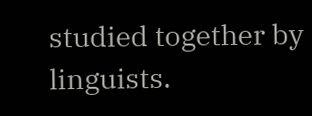studied together by linguists.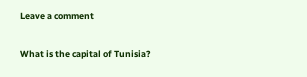Leave a comment

What is the capital of Tunisia?